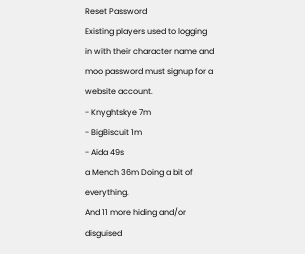Reset Password
Existing players used to logging in with their character name and moo password must signup for a website account.
- Knyghtskye 7m
- BigBiscuit 1m
- Aida 49s
a Mench 36m Doing a bit of everything.
And 11 more hiding and/or disguised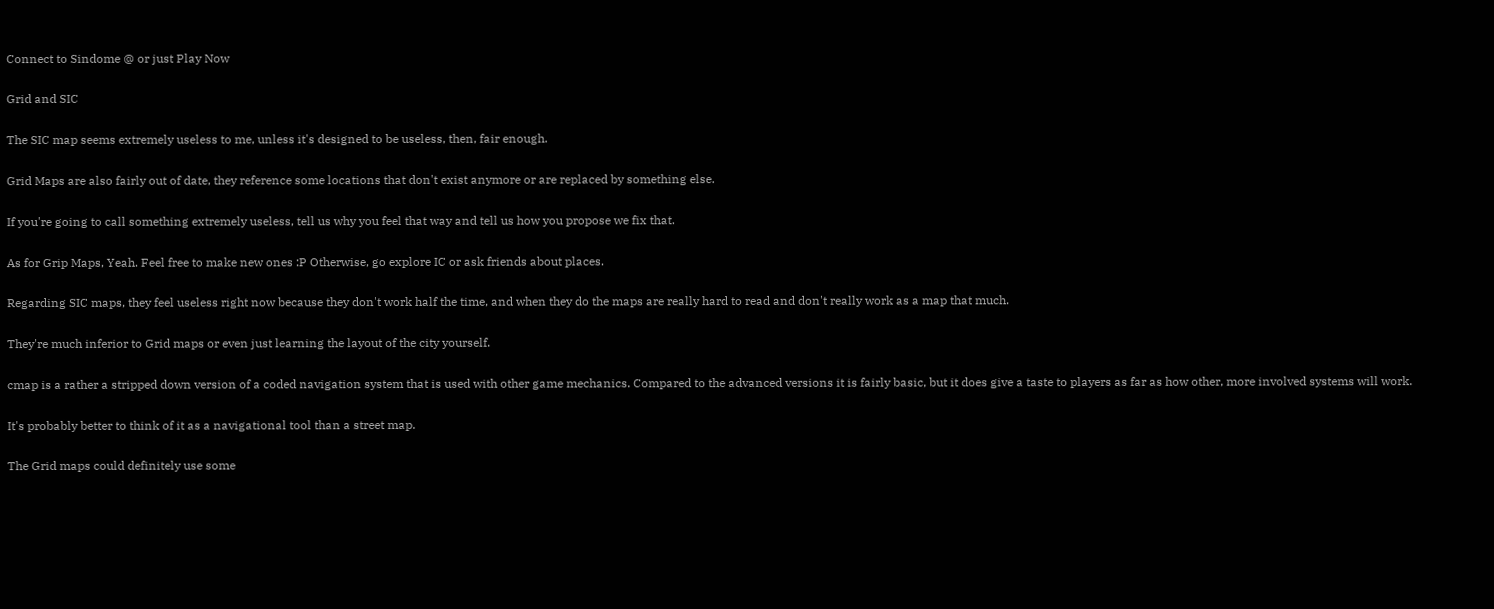Connect to Sindome @ or just Play Now

Grid and SIC

The SIC map seems extremely useless to me, unless it's designed to be useless, then, fair enough.

Grid Maps are also fairly out of date, they reference some locations that don't exist anymore or are replaced by something else.

If you're going to call something extremely useless, tell us why you feel that way and tell us how you propose we fix that.

As for Grip Maps, Yeah. Feel free to make new ones :P Otherwise, go explore IC or ask friends about places.

Regarding SIC maps, they feel useless right now because they don't work half the time, and when they do the maps are really hard to read and don't really work as a map that much.

They're much inferior to Grid maps or even just learning the layout of the city yourself.

cmap is a rather a stripped down version of a coded navigation system that is used with other game mechanics. Compared to the advanced versions it is fairly basic, but it does give a taste to players as far as how other, more involved systems will work.

It's probably better to think of it as a navigational tool than a street map.

The Grid maps could definitely use some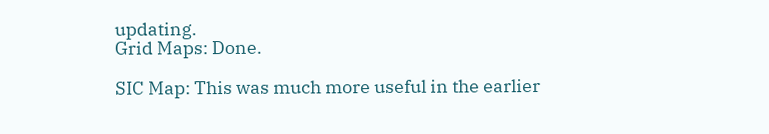updating.
Grid Maps: Done.

SIC Map: This was much more useful in the earlier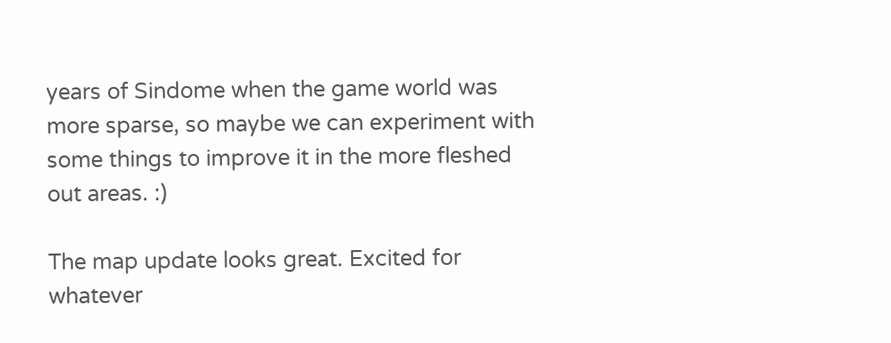years of Sindome when the game world was more sparse, so maybe we can experiment with some things to improve it in the more fleshed out areas. :)

The map update looks great. Excited for whatever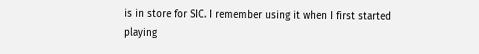is in store for SIC. I remember using it when I first started playing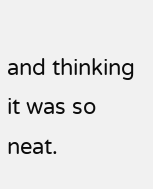and thinking it was so neat.